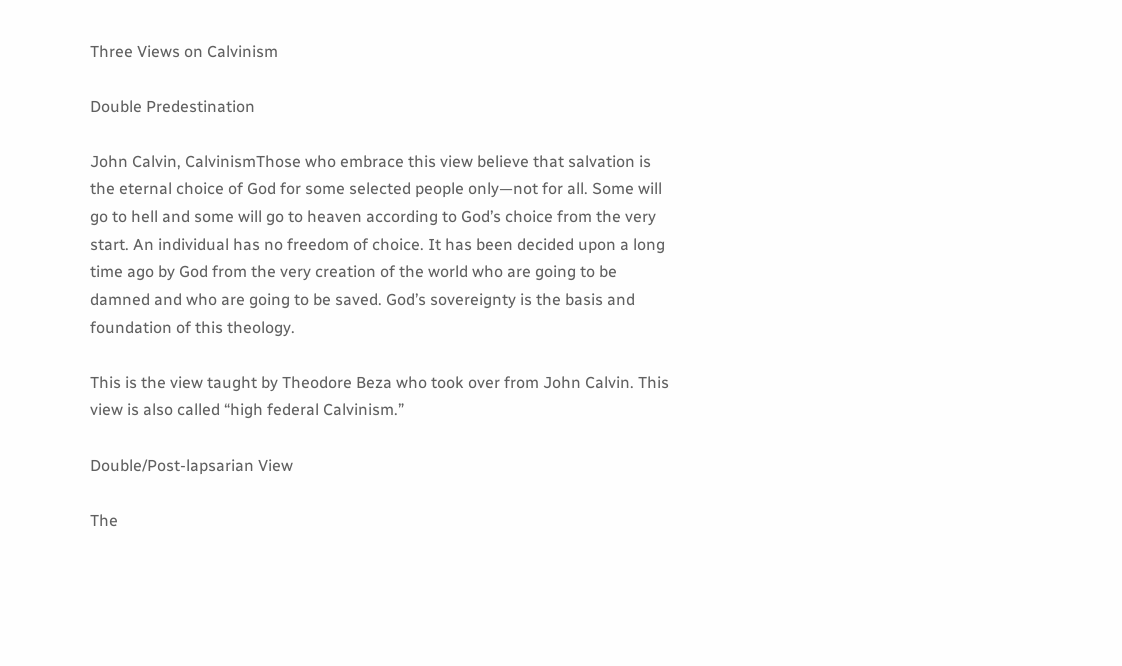Three Views on Calvinism

Double Predestination

John Calvin, CalvinismThose who embrace this view believe that salvation is the eternal choice of God for some selected people only—not for all. Some will go to hell and some will go to heaven according to God’s choice from the very start. An individual has no freedom of choice. It has been decided upon a long time ago by God from the very creation of the world who are going to be damned and who are going to be saved. God’s sovereignty is the basis and foundation of this theology.

This is the view taught by Theodore Beza who took over from John Calvin. This view is also called “high federal Calvinism.”

Double/Post-lapsarian View

The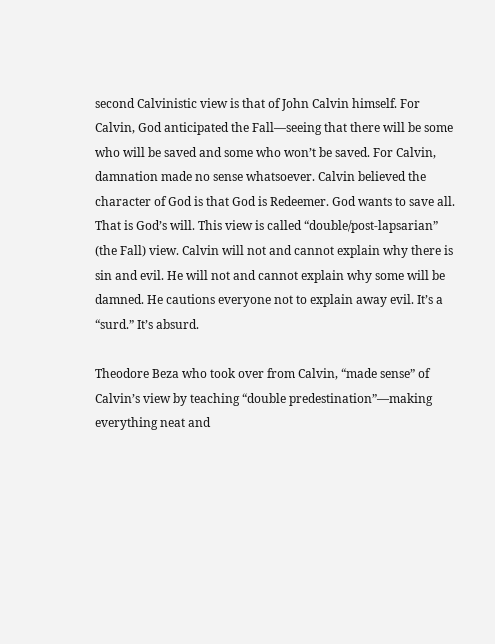second Calvinistic view is that of John Calvin himself. For Calvin, God anticipated the Fall—seeing that there will be some who will be saved and some who won’t be saved. For Calvin, damnation made no sense whatsoever. Calvin believed the character of God is that God is Redeemer. God wants to save all. That is God’s will. This view is called “double/post-lapsarian” (the Fall) view. Calvin will not and cannot explain why there is sin and evil. He will not and cannot explain why some will be damned. He cautions everyone not to explain away evil. It’s a “surd.” It’s absurd.

Theodore Beza who took over from Calvin, “made sense” of Calvin’s view by teaching “double predestination”—making everything neat and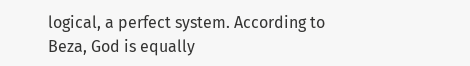logical, a perfect system. According to Beza, God is equally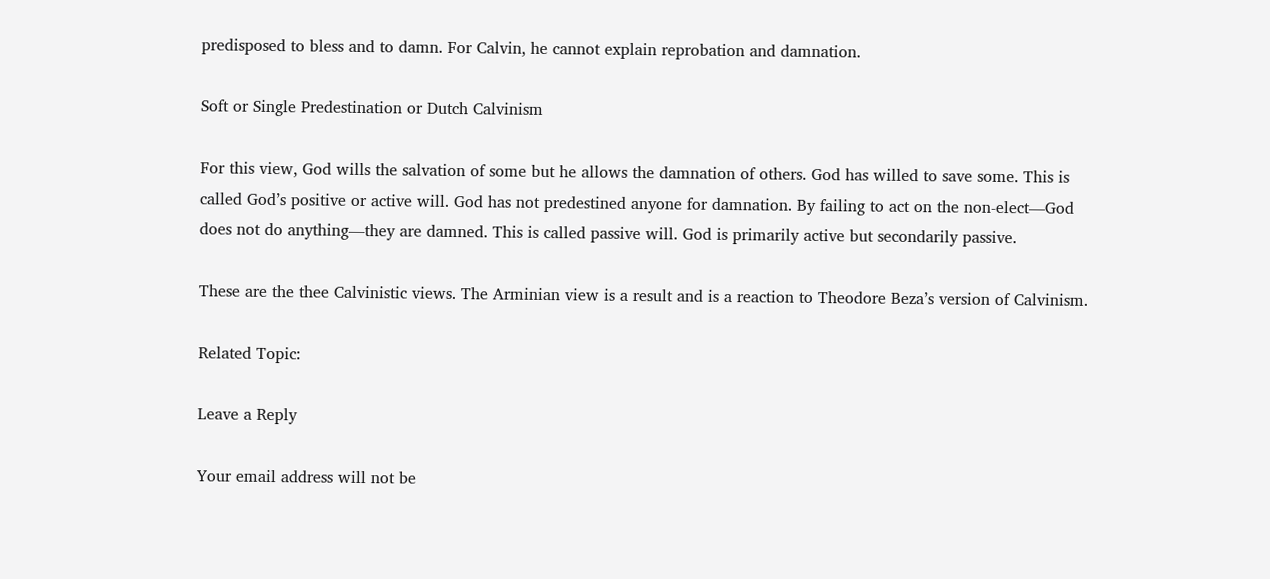predisposed to bless and to damn. For Calvin, he cannot explain reprobation and damnation.

Soft or Single Predestination or Dutch Calvinism

For this view, God wills the salvation of some but he allows the damnation of others. God has willed to save some. This is called God’s positive or active will. God has not predestined anyone for damnation. By failing to act on the non-elect—God does not do anything—they are damned. This is called passive will. God is primarily active but secondarily passive.

These are the thee Calvinistic views. The Arminian view is a result and is a reaction to Theodore Beza’s version of Calvinism.

Related Topic:

Leave a Reply

Your email address will not be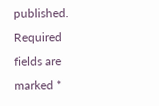published. Required fields are marked *